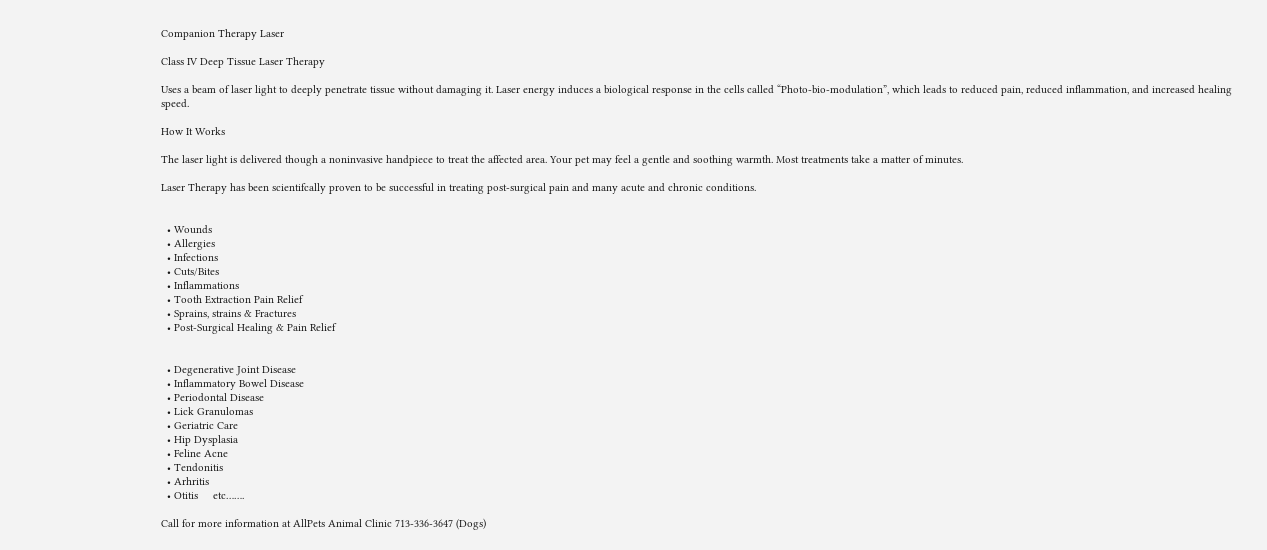Companion Therapy Laser

Class IV Deep Tissue Laser Therapy

Uses a beam of laser light to deeply penetrate tissue without damaging it. Laser energy induces a biological response in the cells called “Photo-bio-modulation”, which leads to reduced pain, reduced inflammation, and increased healing speed.

How It Works

The laser light is delivered though a noninvasive handpiece to treat the affected area. Your pet may feel a gentle and soothing warmth. Most treatments take a matter of minutes.

Laser Therapy has been scientifcally proven to be successful in treating post-surgical pain and many acute and chronic conditions.


  • Wounds
  • Allergies
  • Infections
  • Cuts/Bites
  • Inflammations
  • Tooth Extraction Pain Relief
  • Sprains, strains & Fractures
  • Post-Surgical Healing & Pain Relief


  • Degenerative Joint Disease
  • Inflammatory Bowel Disease
  • Periodontal Disease
  • Lick Granulomas
  • Geriatric Care
  • Hip Dysplasia
  • Feline Acne
  • Tendonitis
  • Arhritis
  • Otitis     etc…….

Call for more information at AllPets Animal Clinic 713-336-3647 (Dogs)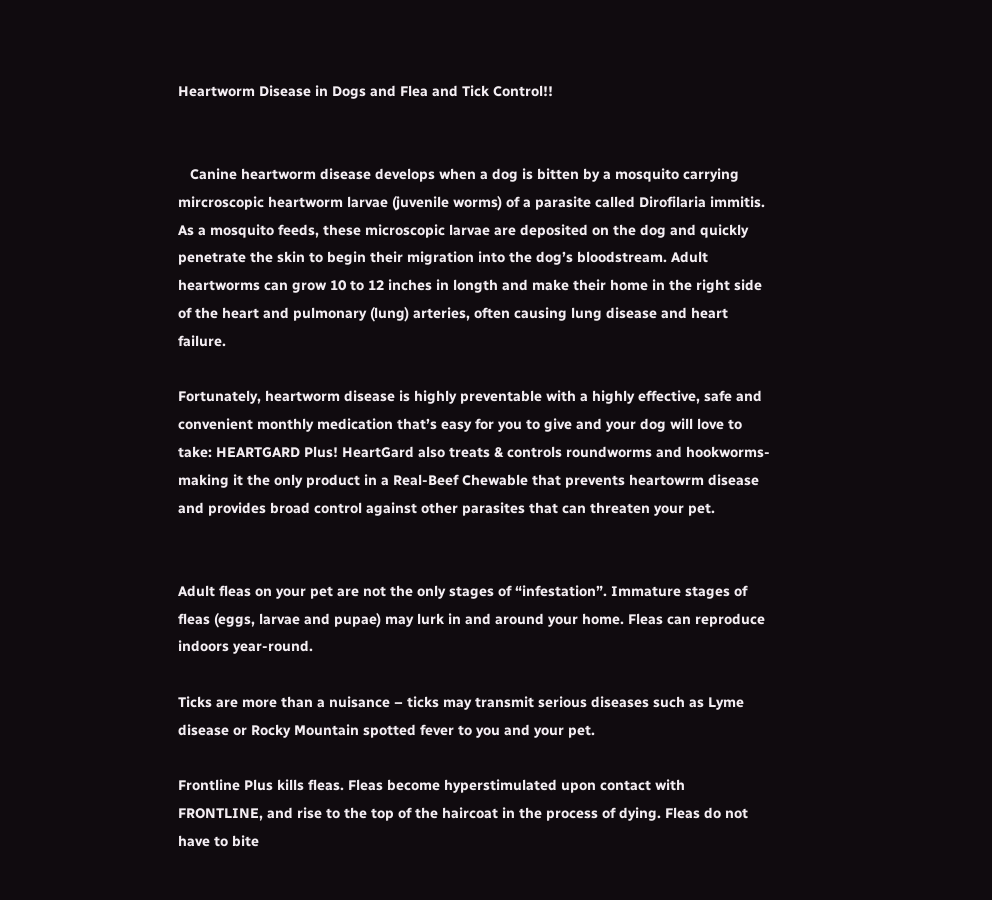Heartworm Disease in Dogs and Flea and Tick Control!!


   Canine heartworm disease develops when a dog is bitten by a mosquito carrying mircroscopic heartworm larvae (juvenile worms) of a parasite called Dirofilaria immitis. As a mosquito feeds, these microscopic larvae are deposited on the dog and quickly penetrate the skin to begin their migration into the dog’s bloodstream. Adult heartworms can grow 10 to 12 inches in longth and make their home in the right side of the heart and pulmonary (lung) arteries, often causing lung disease and heart failure.

Fortunately, heartworm disease is highly preventable with a highly effective, safe and convenient monthly medication that’s easy for you to give and your dog will love to take: HEARTGARD Plus! HeartGard also treats & controls roundworms and hookworms-making it the only product in a Real-Beef Chewable that prevents heartowrm disease and provides broad control against other parasites that can threaten your pet.


Adult fleas on your pet are not the only stages of “infestation”. Immature stages of fleas (eggs, larvae and pupae) may lurk in and around your home. Fleas can reproduce indoors year-round.

Ticks are more than a nuisance – ticks may transmit serious diseases such as Lyme disease or Rocky Mountain spotted fever to you and your pet.

Frontline Plus kills fleas. Fleas become hyperstimulated upon contact with FRONTLINE, and rise to the top of the haircoat in the process of dying. Fleas do not have to bite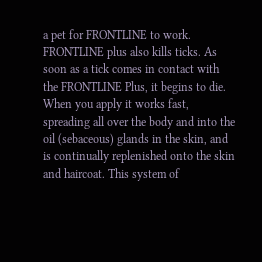a pet for FRONTLINE to work. FRONTLINE plus also kills ticks. As soon as a tick comes in contact with the FRONTLINE Plus, it begins to die. When you apply it works fast, spreading all over the body and into the oil (sebaceous) glands in the skin, and is continually replenished onto the skin and haircoat. This system of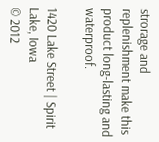strorage and replenishment make this product long-lasting and waterproof.

1420 Lake Street | Spirit Lake, Iowa
© 2012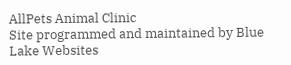AllPets Animal Clinic
Site programmed and maintained by Blue Lake Websites